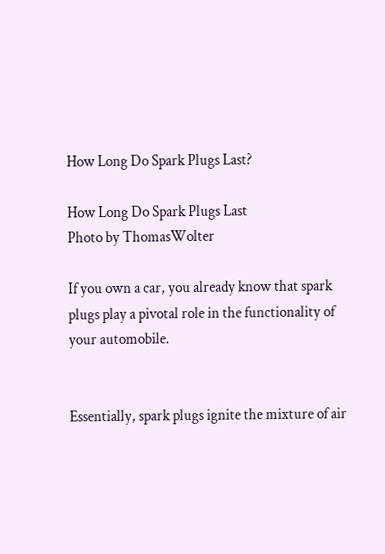How Long Do Spark Plugs Last?

How Long Do Spark Plugs Last
Photo by ThomasWolter

If you own a car, you already know that spark plugs play a pivotal role in the functionality of your automobile.


Essentially, spark plugs ignite the mixture of air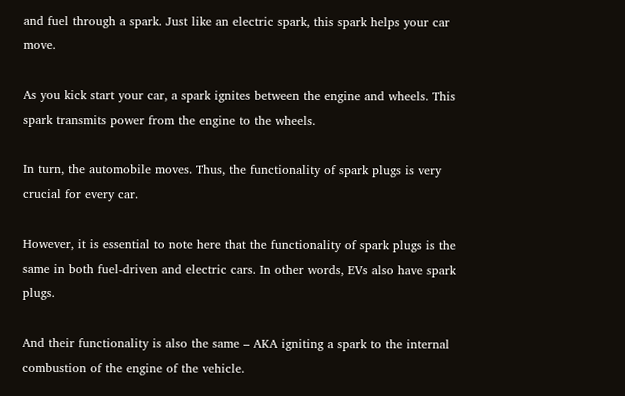and fuel through a spark. Just like an electric spark, this spark helps your car move.

As you kick start your car, a spark ignites between the engine and wheels. This spark transmits power from the engine to the wheels.

In turn, the automobile moves. Thus, the functionality of spark plugs is very crucial for every car.

However, it is essential to note here that the functionality of spark plugs is the same in both fuel-driven and electric cars. In other words, EVs also have spark plugs.

And their functionality is also the same – AKA igniting a spark to the internal combustion of the engine of the vehicle.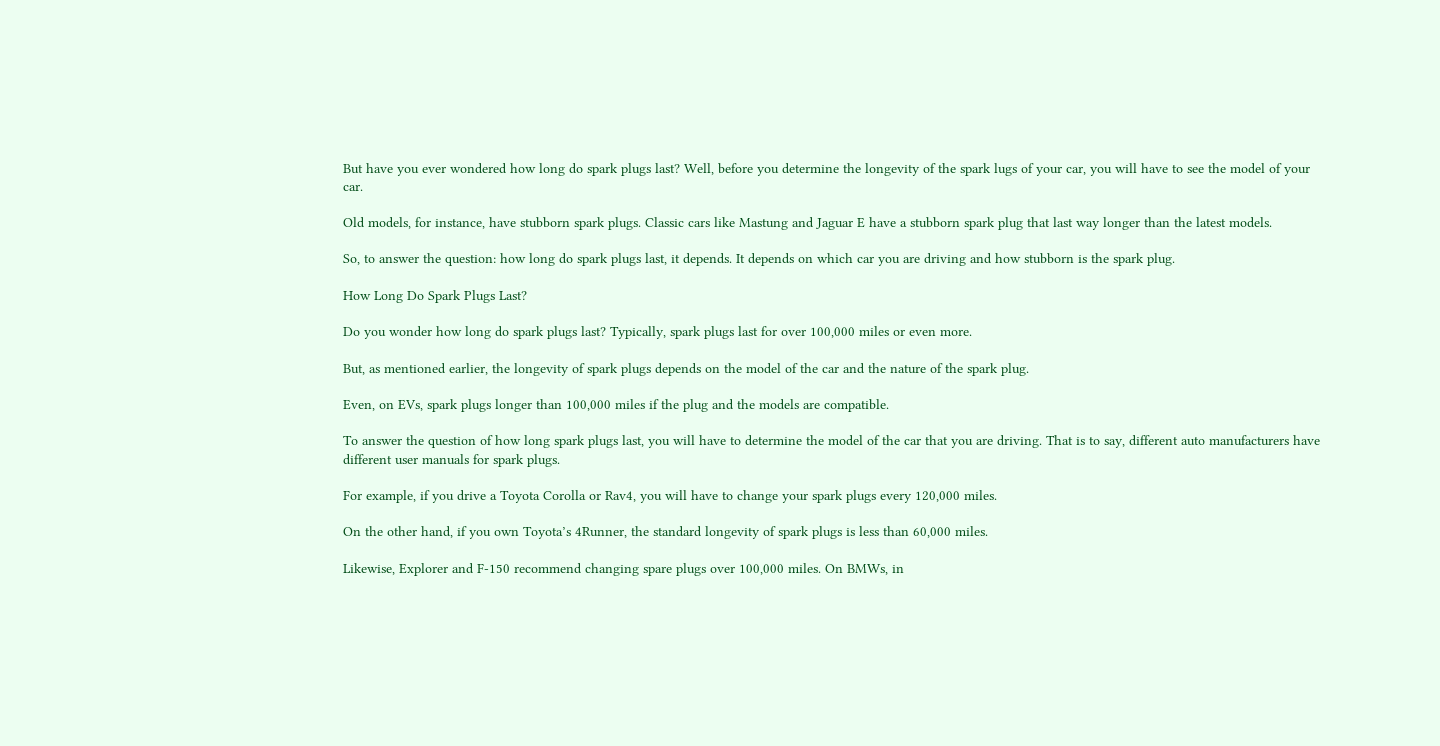But have you ever wondered how long do spark plugs last? Well, before you determine the longevity of the spark lugs of your car, you will have to see the model of your car.

Old models, for instance, have stubborn spark plugs. Classic cars like Mastung and Jaguar E have a stubborn spark plug that last way longer than the latest models.

So, to answer the question: how long do spark plugs last, it depends. It depends on which car you are driving and how stubborn is the spark plug.

How Long Do Spark Plugs Last?

Do you wonder how long do spark plugs last? Typically, spark plugs last for over 100,000 miles or even more.

But, as mentioned earlier, the longevity of spark plugs depends on the model of the car and the nature of the spark plug.

Even, on EVs, spark plugs longer than 100,000 miles if the plug and the models are compatible.

To answer the question of how long spark plugs last, you will have to determine the model of the car that you are driving. That is to say, different auto manufacturers have different user manuals for spark plugs.

For example, if you drive a Toyota Corolla or Rav4, you will have to change your spark plugs every 120,000 miles.

On the other hand, if you own Toyota’s 4Runner, the standard longevity of spark plugs is less than 60,000 miles.

Likewise, Explorer and F-150 recommend changing spare plugs over 100,000 miles. On BMWs, in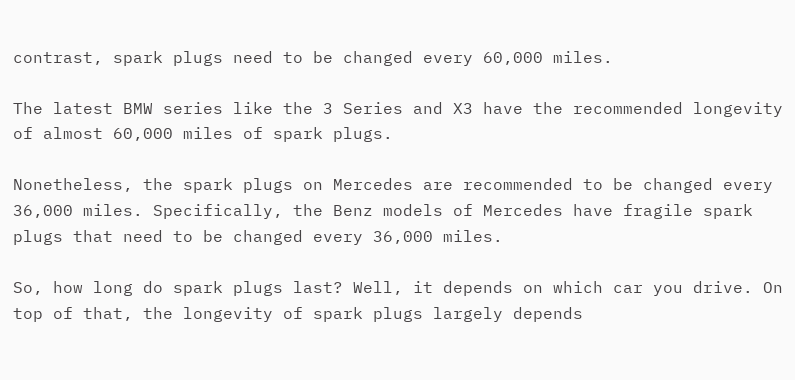contrast, spark plugs need to be changed every 60,000 miles.

The latest BMW series like the 3 Series and X3 have the recommended longevity of almost 60,000 miles of spark plugs.

Nonetheless, the spark plugs on Mercedes are recommended to be changed every 36,000 miles. Specifically, the Benz models of Mercedes have fragile spark plugs that need to be changed every 36,000 miles.

So, how long do spark plugs last? Well, it depends on which car you drive. On top of that, the longevity of spark plugs largely depends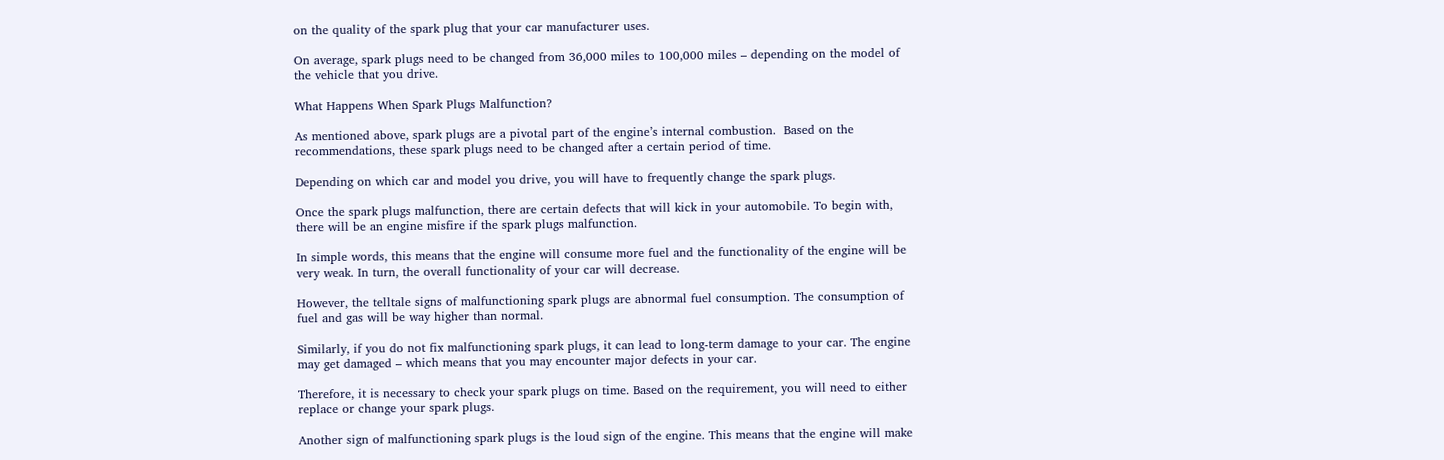on the quality of the spark plug that your car manufacturer uses.

On average, spark plugs need to be changed from 36,000 miles to 100,000 miles – depending on the model of the vehicle that you drive.

What Happens When Spark Plugs Malfunction?

As mentioned above, spark plugs are a pivotal part of the engine’s internal combustion.  Based on the recommendations, these spark plugs need to be changed after a certain period of time.

Depending on which car and model you drive, you will have to frequently change the spark plugs.

Once the spark plugs malfunction, there are certain defects that will kick in your automobile. To begin with, there will be an engine misfire if the spark plugs malfunction.

In simple words, this means that the engine will consume more fuel and the functionality of the engine will be very weak. In turn, the overall functionality of your car will decrease.

However, the telltale signs of malfunctioning spark plugs are abnormal fuel consumption. The consumption of fuel and gas will be way higher than normal.

Similarly, if you do not fix malfunctioning spark plugs, it can lead to long-term damage to your car. The engine may get damaged – which means that you may encounter major defects in your car.

Therefore, it is necessary to check your spark plugs on time. Based on the requirement, you will need to either replace or change your spark plugs.

Another sign of malfunctioning spark plugs is the loud sign of the engine. This means that the engine will make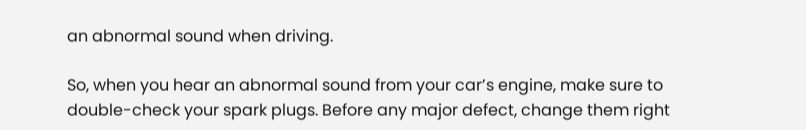an abnormal sound when driving.

So, when you hear an abnormal sound from your car’s engine, make sure to double-check your spark plugs. Before any major defect, change them right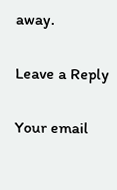away.

Leave a Reply

Your email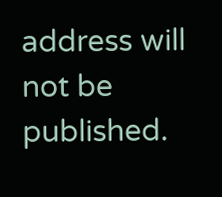address will not be published.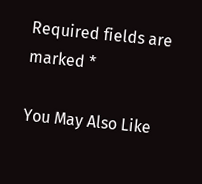Required fields are marked *

You May Also Like